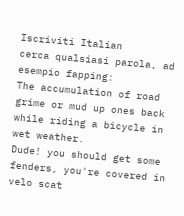Iscriviti Italian
cerca qualsiasi parola, ad esempio fapping:
The accumulation of road grime or mud up ones back while riding a bicycle in wet weather.
Dude! you should get some fenders, you're covered in velo scat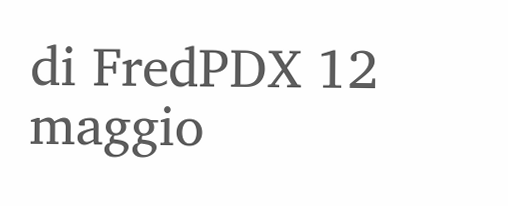di FredPDX 12 maggio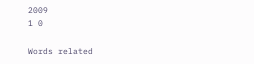2009
1 0

Words related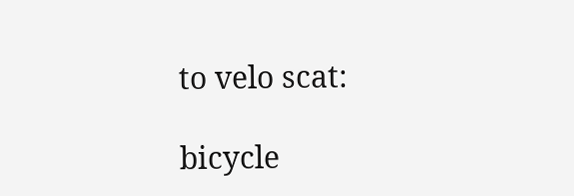to velo scat:

bicycle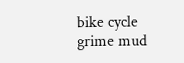bike cycle grime mud